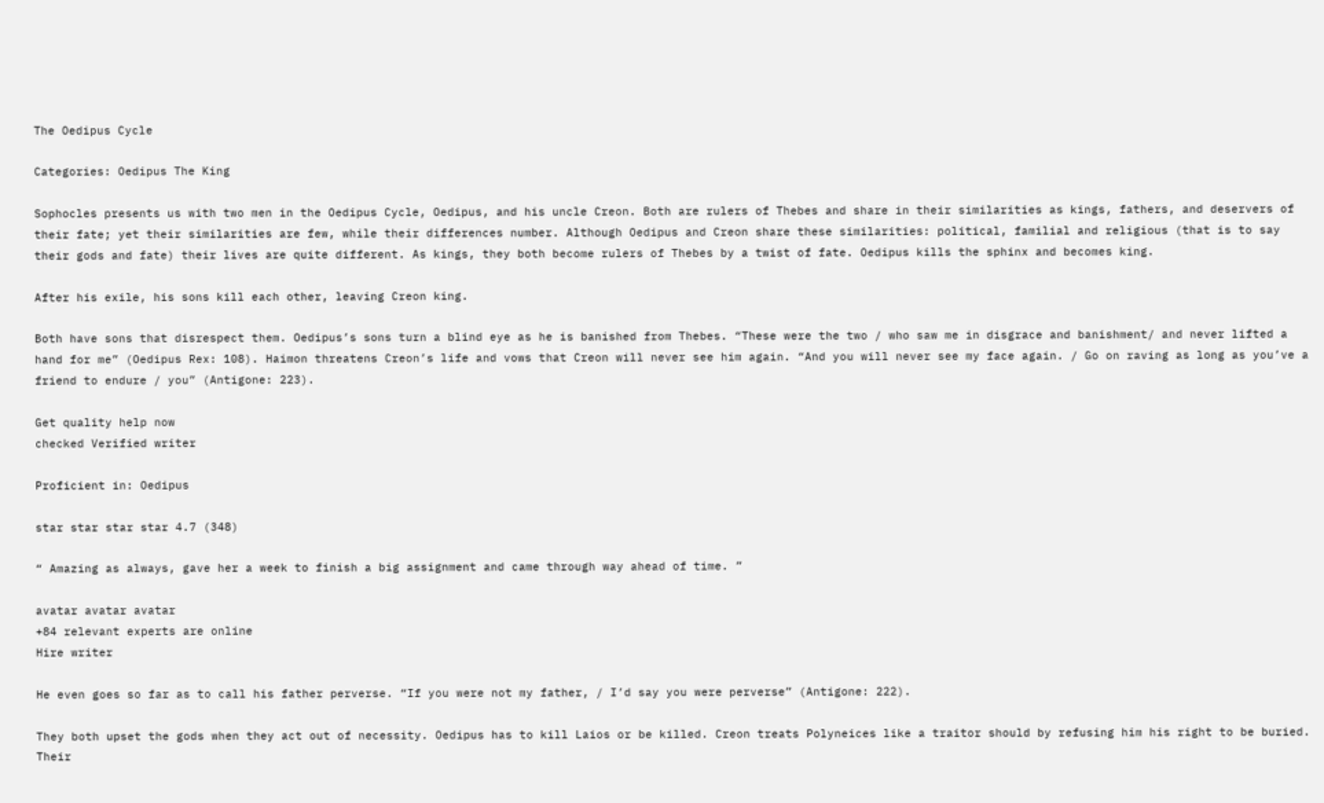The Oedipus Cycle

Categories: Oedipus The King

Sophocles presents us with two men in the Oedipus Cycle, Oedipus, and his uncle Creon. Both are rulers of Thebes and share in their similarities as kings, fathers, and deservers of their fate; yet their similarities are few, while their differences number. Although Oedipus and Creon share these similarities: political, familial and religious (that is to say their gods and fate) their lives are quite different. As kings, they both become rulers of Thebes by a twist of fate. Oedipus kills the sphinx and becomes king.

After his exile, his sons kill each other, leaving Creon king.

Both have sons that disrespect them. Oedipus’s sons turn a blind eye as he is banished from Thebes. “These were the two / who saw me in disgrace and banishment/ and never lifted a hand for me” (Oedipus Rex: 108). Haimon threatens Creon’s life and vows that Creon will never see him again. “And you will never see my face again. / Go on raving as long as you’ve a friend to endure / you” (Antigone: 223).

Get quality help now
checked Verified writer

Proficient in: Oedipus

star star star star 4.7 (348)

“ Amazing as always, gave her a week to finish a big assignment and came through way ahead of time. ”

avatar avatar avatar
+84 relevant experts are online
Hire writer

He even goes so far as to call his father perverse. “If you were not my father, / I’d say you were perverse” (Antigone: 222).

They both upset the gods when they act out of necessity. Oedipus has to kill Laios or be killed. Creon treats Polyneices like a traitor should by refusing him his right to be buried. Their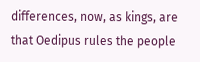differences, now, as kings, are that Oedipus rules the people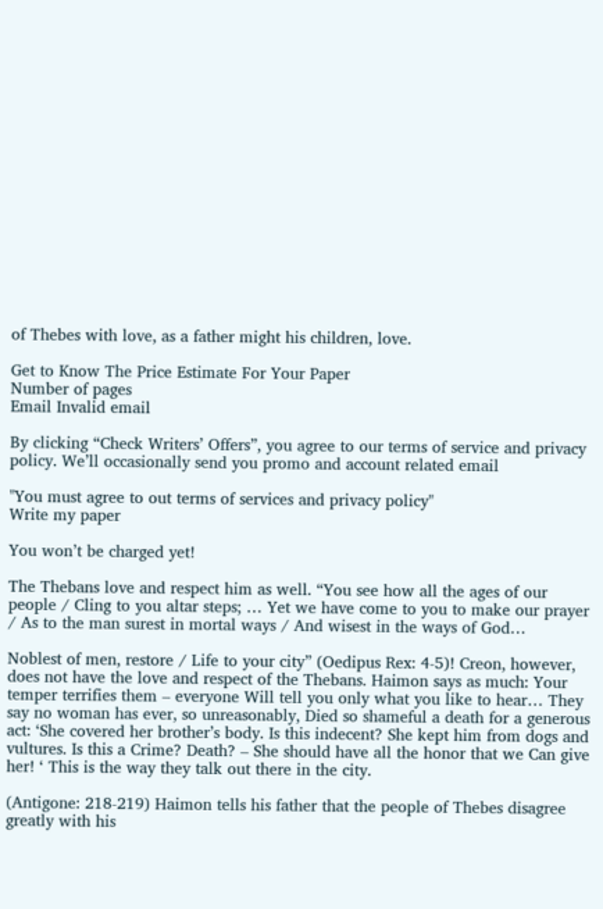of Thebes with love, as a father might his children, love.

Get to Know The Price Estimate For Your Paper
Number of pages
Email Invalid email

By clicking “Check Writers’ Offers”, you agree to our terms of service and privacy policy. We’ll occasionally send you promo and account related email

"You must agree to out terms of services and privacy policy"
Write my paper

You won’t be charged yet!

The Thebans love and respect him as well. “You see how all the ages of our people / Cling to you altar steps; … Yet we have come to you to make our prayer / As to the man surest in mortal ways / And wisest in the ways of God…

Noblest of men, restore / Life to your city” (Oedipus Rex: 4-5)! Creon, however, does not have the love and respect of the Thebans. Haimon says as much: Your temper terrifies them – everyone Will tell you only what you like to hear… They say no woman has ever, so unreasonably, Died so shameful a death for a generous act: ‘She covered her brother’s body. Is this indecent? She kept him from dogs and vultures. Is this a Crime? Death? – She should have all the honor that we Can give her! ‘ This is the way they talk out there in the city.

(Antigone: 218-219) Haimon tells his father that the people of Thebes disagree greatly with his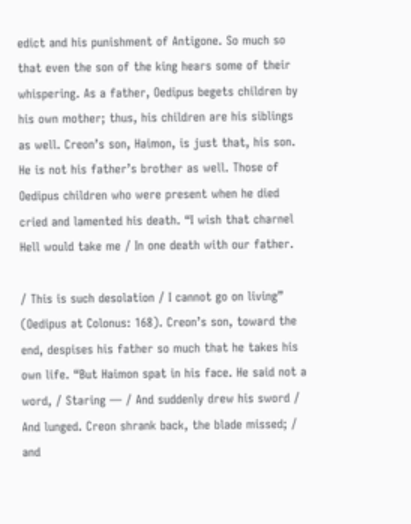edict and his punishment of Antigone. So much so that even the son of the king hears some of their whispering. As a father, Oedipus begets children by his own mother; thus, his children are his siblings as well. Creon’s son, Haimon, is just that, his son. He is not his father’s brother as well. Those of Oedipus children who were present when he died cried and lamented his death. “I wish that charnel Hell would take me / In one death with our father.

/ This is such desolation / I cannot go on living” (Oedipus at Colonus: 168). Creon’s son, toward the end, despises his father so much that he takes his own life. “But Haimon spat in his face. He said not a word, / Staring — / And suddenly drew his sword / And lunged. Creon shrank back, the blade missed; / and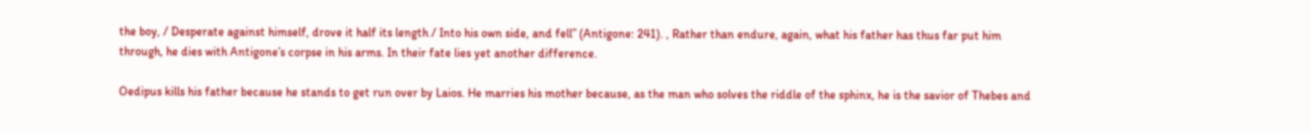the boy, / Desperate against himself, drove it half its length / Into his own side, and fell” (Antigone: 241). , Rather than endure, again, what his father has thus far put him through, he dies with Antigone’s corpse in his arms. In their fate lies yet another difference.

Oedipus kills his father because he stands to get run over by Laios. He marries his mother because, as the man who solves the riddle of the sphinx, he is the savior of Thebes and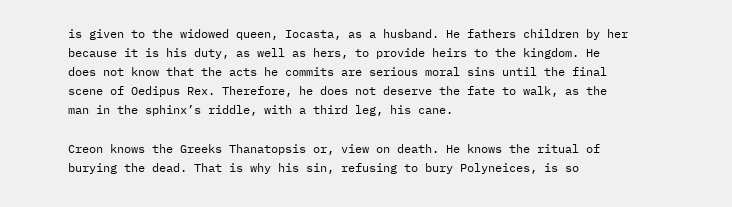is given to the widowed queen, Iocasta, as a husband. He fathers children by her because it is his duty, as well as hers, to provide heirs to the kingdom. He does not know that the acts he commits are serious moral sins until the final scene of Oedipus Rex. Therefore, he does not deserve the fate to walk, as the man in the sphinx’s riddle, with a third leg, his cane.

Creon knows the Greeks Thanatopsis or, view on death. He knows the ritual of burying the dead. That is why his sin, refusing to bury Polyneices, is so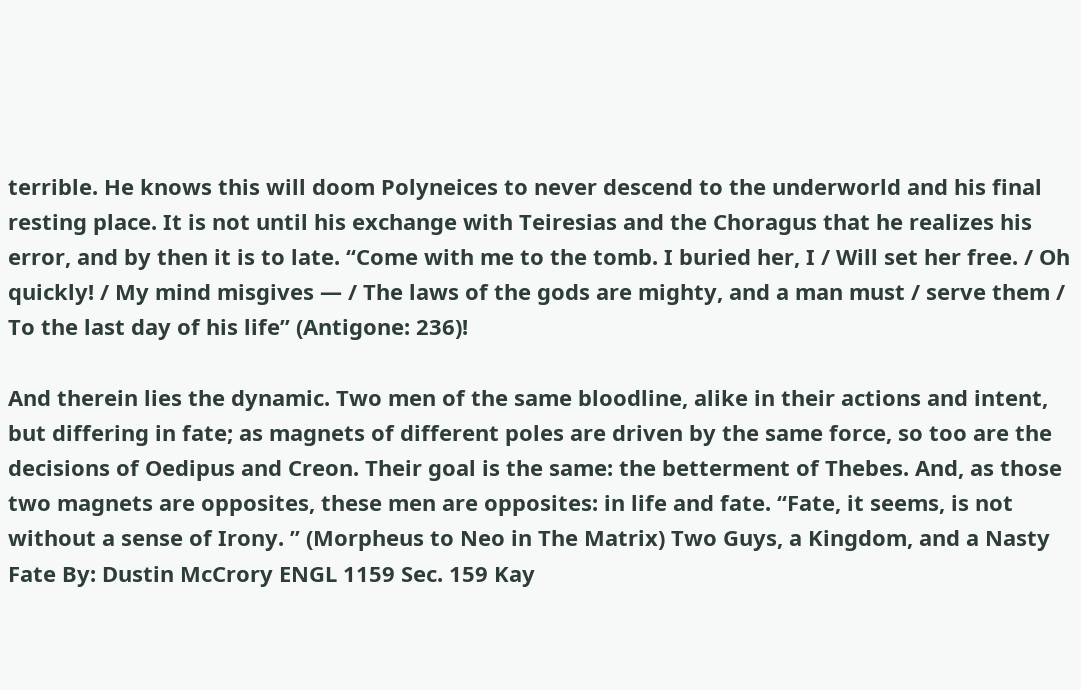terrible. He knows this will doom Polyneices to never descend to the underworld and his final resting place. It is not until his exchange with Teiresias and the Choragus that he realizes his error, and by then it is to late. “Come with me to the tomb. I buried her, I / Will set her free. / Oh quickly! / My mind misgives — / The laws of the gods are mighty, and a man must / serve them / To the last day of his life” (Antigone: 236)!

And therein lies the dynamic. Two men of the same bloodline, alike in their actions and intent, but differing in fate; as magnets of different poles are driven by the same force, so too are the decisions of Oedipus and Creon. Their goal is the same: the betterment of Thebes. And, as those two magnets are opposites, these men are opposites: in life and fate. “Fate, it seems, is not without a sense of Irony. ” (Morpheus to Neo in The Matrix) Two Guys, a Kingdom, and a Nasty Fate By: Dustin McCrory ENGL 1159 Sec. 159 Kay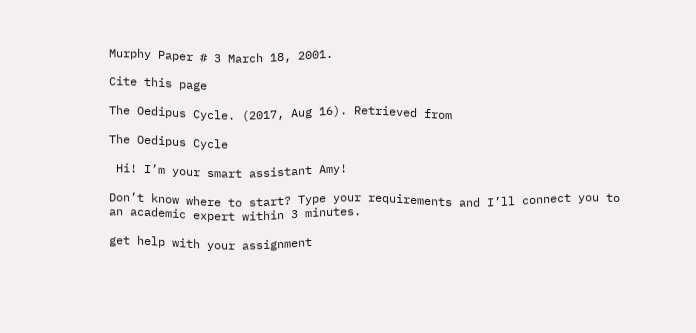Murphy Paper # 3 March 18, 2001.

Cite this page

The Oedipus Cycle. (2017, Aug 16). Retrieved from

The Oedipus Cycle

 Hi! I’m your smart assistant Amy!

Don’t know where to start? Type your requirements and I’ll connect you to an academic expert within 3 minutes.

get help with your assignment